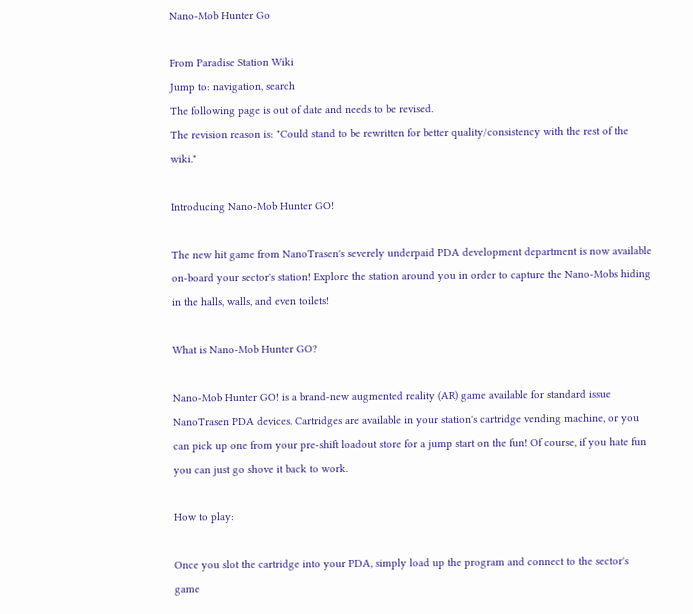Nano-Mob Hunter Go

From Paradise Station Wiki
Jump to: navigation, search
The following page is out of date and needs to be revised.
The revision reason is: "Could stand to be rewritten for better quality/consistency with the rest of the wiki."

Introducing Nano-Mob Hunter GO!

The new hit game from NanoTrasen's severely underpaid PDA development department is now available on-board your sector's station! Explore the station around you in order to capture the Nano-Mobs hiding in the halls, walls, and even toilets!

What is Nano-Mob Hunter GO?

Nano-Mob Hunter GO! is a brand-new augmented reality (AR) game available for standard issue NanoTrasen PDA devices. Cartridges are available in your station's cartridge vending machine, or you can pick up one from your pre-shift loadout store for a jump start on the fun! Of course, if you hate fun you can just go shove it back to work.

How to play:

Once you slot the cartridge into your PDA, simply load up the program and connect to the sector's game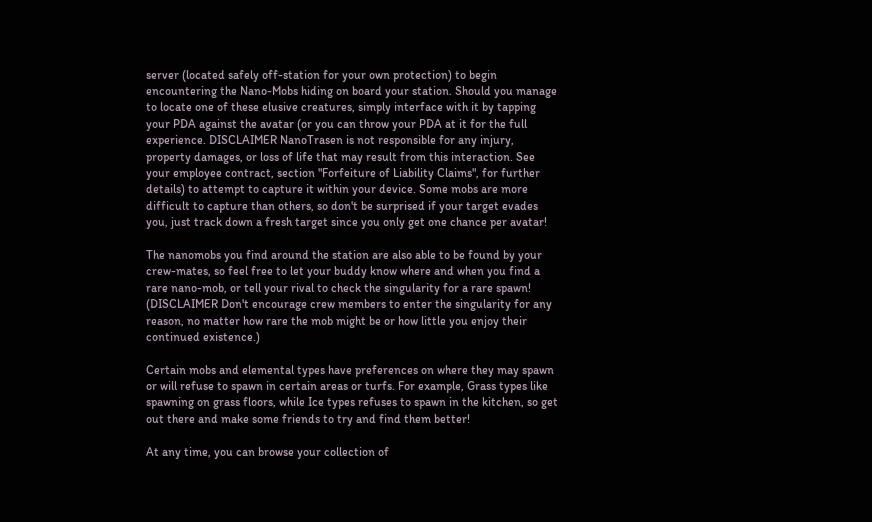server (located safely off-station for your own protection) to begin encountering the Nano-Mobs hiding on board your station. Should you manage to locate one of these elusive creatures, simply interface with it by tapping your PDA against the avatar (or you can throw your PDA at it for the full experience. DISCLAIMER NanoTrasen is not responsible for any injury, property damages, or loss of life that may result from this interaction. See your employee contract, section "Forfeiture of Liability Claims", for further details) to attempt to capture it within your device. Some mobs are more difficult to capture than others, so don't be surprised if your target evades you, just track down a fresh target since you only get one chance per avatar!

The nanomobs you find around the station are also able to be found by your crew-mates, so feel free to let your buddy know where and when you find a rare nano-mob, or tell your rival to check the singularity for a rare spawn! (DISCLAIMER Don't encourage crew members to enter the singularity for any reason, no matter how rare the mob might be or how little you enjoy their continued existence.)

Certain mobs and elemental types have preferences on where they may spawn or will refuse to spawn in certain areas or turfs. For example, Grass types like spawning on grass floors, while Ice types refuses to spawn in the kitchen, so get out there and make some friends to try and find them better!

At any time, you can browse your collection of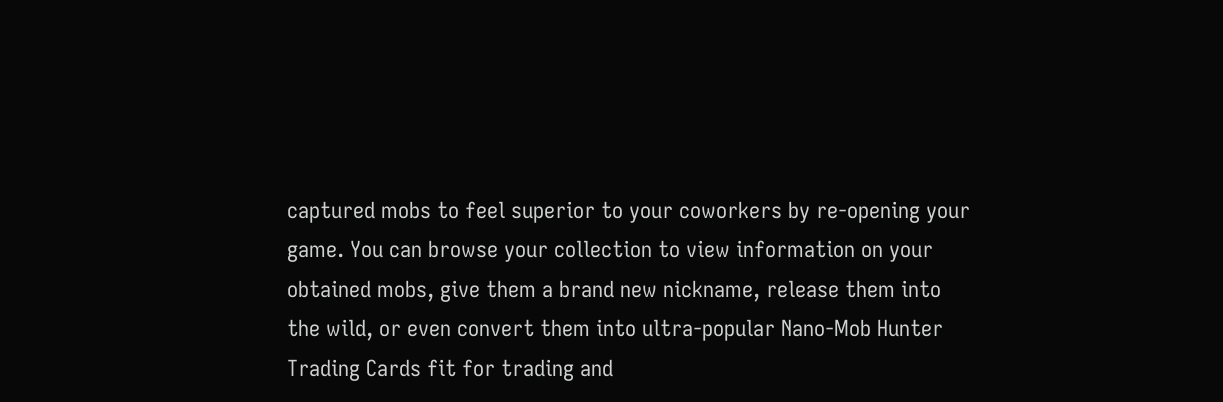captured mobs to feel superior to your coworkers by re-opening your game. You can browse your collection to view information on your obtained mobs, give them a brand new nickname, release them into the wild, or even convert them into ultra-popular Nano-Mob Hunter Trading Cards fit for trading and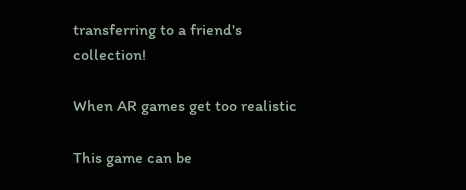transferring to a friend's collection!

When AR games get too realistic

This game can be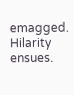emagged. Hilarity ensues.